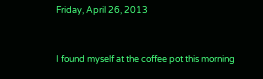Friday, April 26, 2013


I found myself at the coffee pot this morning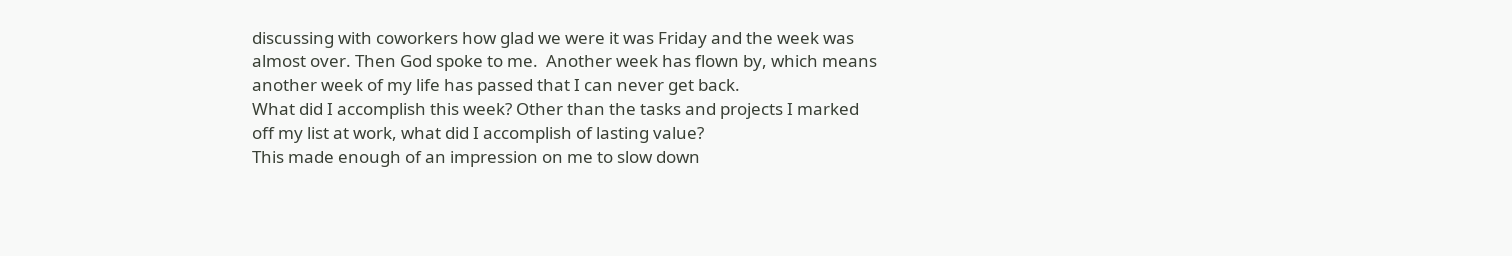discussing with coworkers how glad we were it was Friday and the week was almost over. Then God spoke to me.  Another week has flown by, which means another week of my life has passed that I can never get back.
What did I accomplish this week? Other than the tasks and projects I marked off my list at work, what did I accomplish of lasting value?
This made enough of an impression on me to slow down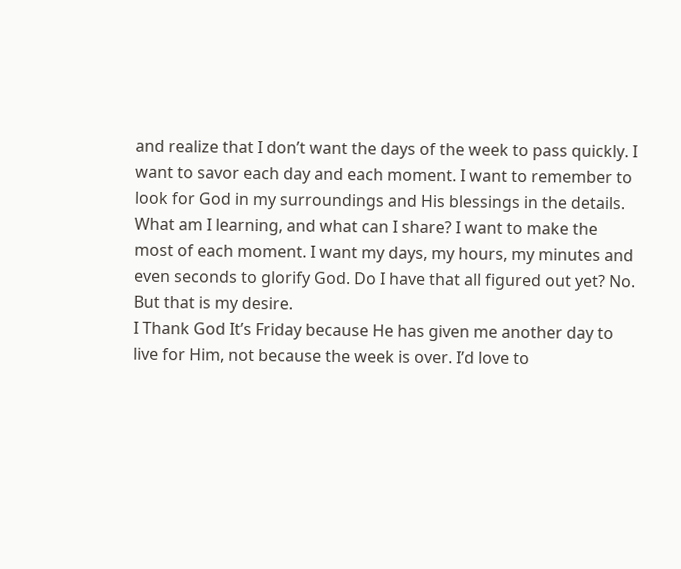and realize that I don’t want the days of the week to pass quickly. I want to savor each day and each moment. I want to remember to look for God in my surroundings and His blessings in the details.
What am I learning, and what can I share? I want to make the most of each moment. I want my days, my hours, my minutes and even seconds to glorify God. Do I have that all figured out yet? No. But that is my desire.
I Thank God It’s Friday because He has given me another day to live for Him, not because the week is over. I’d love to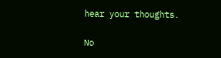hear your thoughts.

No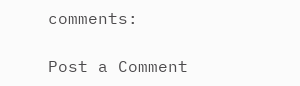comments:

Post a Comment